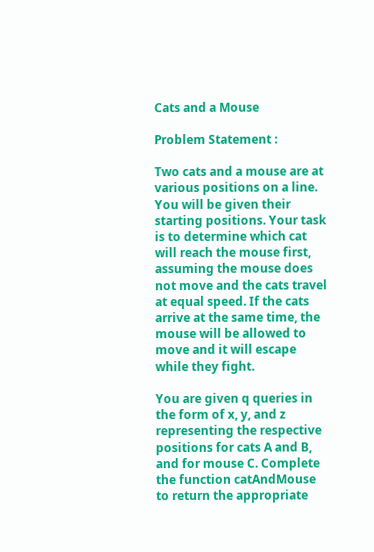Cats and a Mouse

Problem Statement :

Two cats and a mouse are at various positions on a line. You will be given their starting positions. Your task is to determine which cat will reach the mouse first, assuming the mouse does not move and the cats travel at equal speed. If the cats arrive at the same time, the mouse will be allowed to move and it will escape while they fight.

You are given q queries in the form of x, y, and z representing the respective positions for cats A and B, and for mouse C. Complete the function catAndMouse to return the appropriate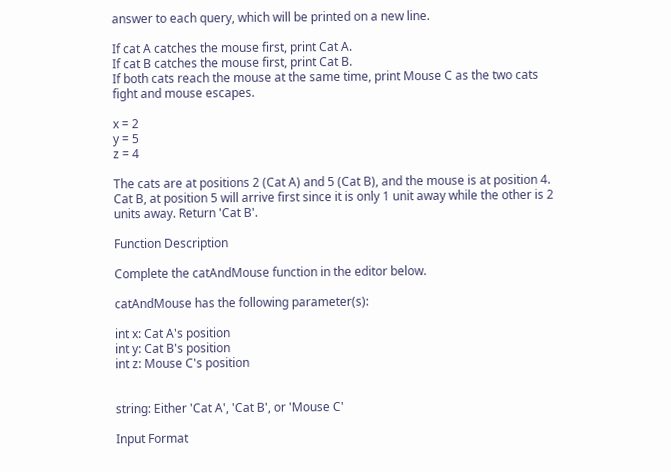answer to each query, which will be printed on a new line.

If cat A catches the mouse first, print Cat A.
If cat B catches the mouse first, print Cat B.
If both cats reach the mouse at the same time, print Mouse C as the two cats fight and mouse escapes.

x = 2
y = 5
z = 4

The cats are at positions 2 (Cat A) and 5 (Cat B), and the mouse is at position 4. Cat B, at position 5 will arrive first since it is only 1 unit away while the other is 2 units away. Return 'Cat B'.

Function Description

Complete the catAndMouse function in the editor below.

catAndMouse has the following parameter(s):

int x: Cat A's position
int y: Cat B's position
int z: Mouse C's position


string: Either 'Cat A', 'Cat B', or 'Mouse C'

Input Format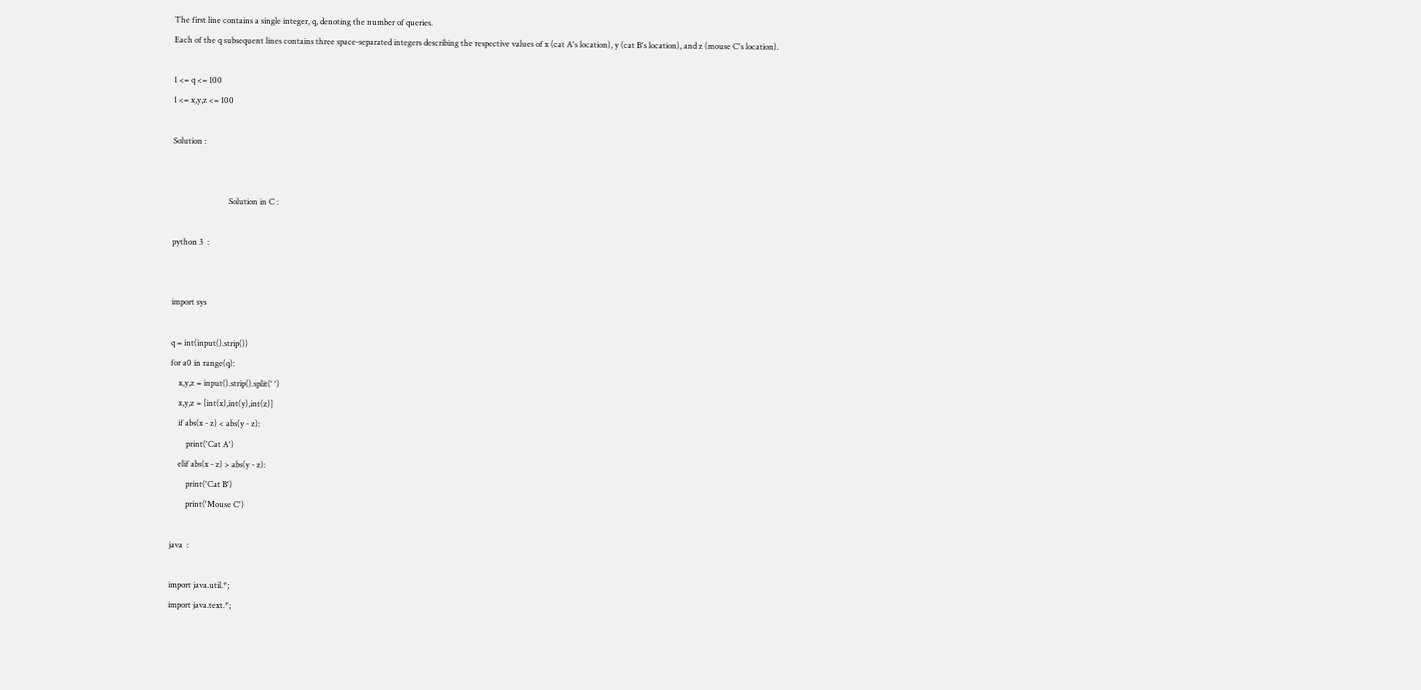The first line contains a single integer, q, denoting the number of queries.
Each of the q subsequent lines contains three space-separated integers describing the respective values of x (cat A's location), y (cat B's location), and z (mouse C's location).

1 <= q <= 100
1 <= x,y,z <= 100

Solution :


                            Solution in C :

python 3  :


import sys

q = int(input().strip())
for a0 in range(q):
    x,y,z = input().strip().split(' ')
    x,y,z = [int(x),int(y),int(z)]
    if abs(x - z) < abs(y - z):
        print('Cat A')
    elif abs(x - z) > abs(y - z):
        print('Cat B')
        print('Mouse C')

java  :

import java.util.*;
import java.text.*;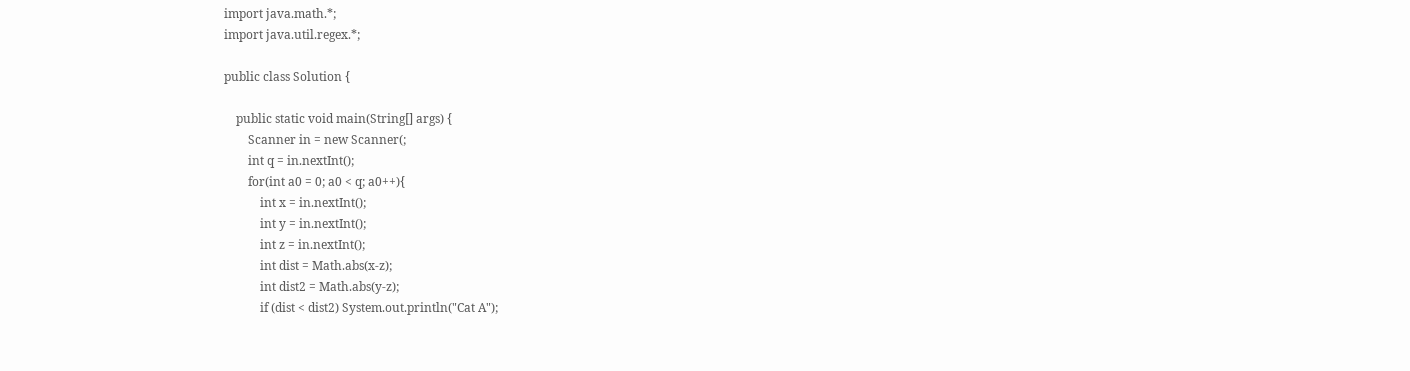import java.math.*;
import java.util.regex.*;

public class Solution {

    public static void main(String[] args) {
        Scanner in = new Scanner(;
        int q = in.nextInt();
        for(int a0 = 0; a0 < q; a0++){
            int x = in.nextInt();
            int y = in.nextInt();
            int z = in.nextInt();
            int dist = Math.abs(x-z);
            int dist2 = Math.abs(y-z);
            if (dist < dist2) System.out.println("Cat A");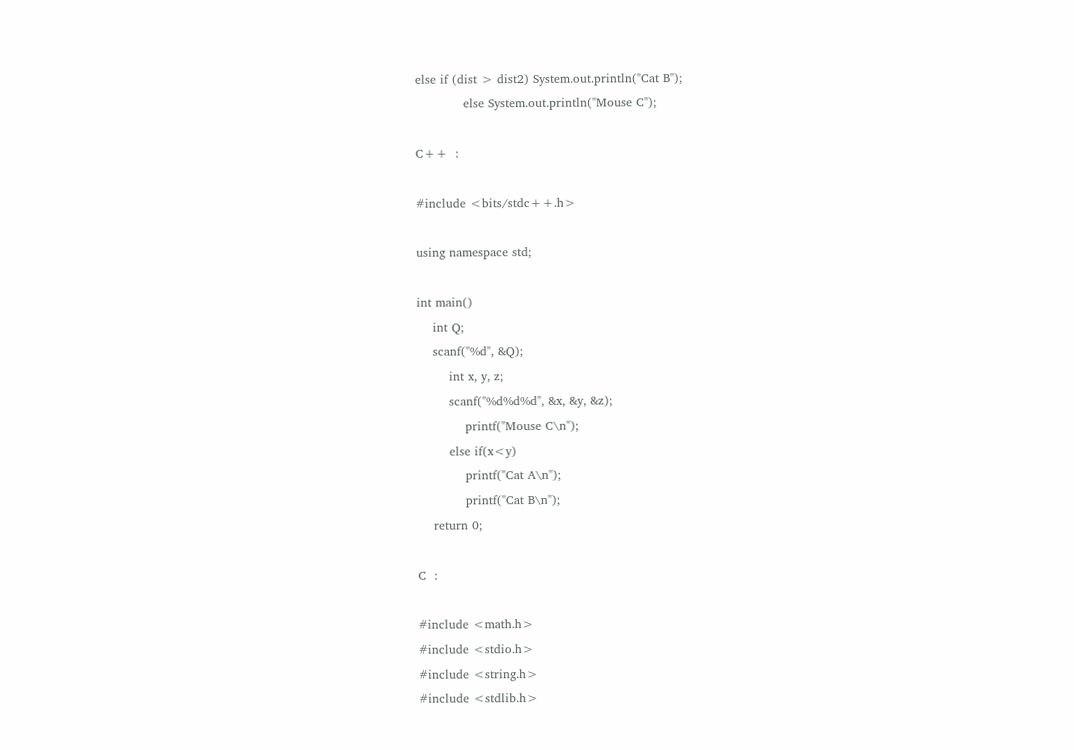else if (dist > dist2) System.out.println("Cat B");
            else System.out.println("Mouse C");

C++  :

#include <bits/stdc++.h>

using namespace std;

int main()
    int Q;
    scanf("%d", &Q);
        int x, y, z;
        scanf("%d%d%d", &x, &y, &z);
            printf("Mouse C\n");
        else if(x<y)
            printf("Cat A\n");
            printf("Cat B\n");
    return 0;

C  :

#include <math.h>
#include <stdio.h>
#include <string.h>
#include <stdlib.h>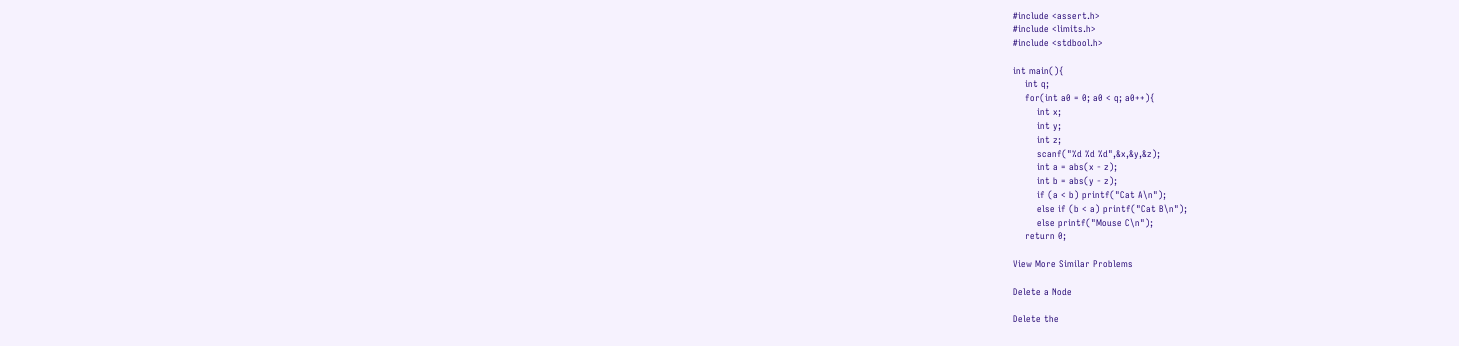#include <assert.h>
#include <limits.h>
#include <stdbool.h>

int main(){
    int q;
    for(int a0 = 0; a0 < q; a0++){
        int x;
        int y;
        int z;
        scanf("%d %d %d",&x,&y,&z);
        int a = abs(x - z);
        int b = abs(y - z);
        if (a < b) printf("Cat A\n");
        else if (b < a) printf("Cat B\n");
        else printf("Mouse C\n");
    return 0;

View More Similar Problems

Delete a Node

Delete the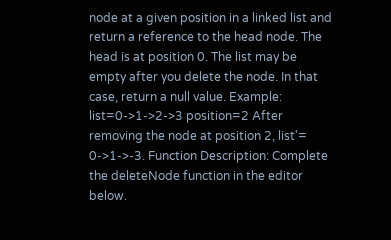node at a given position in a linked list and return a reference to the head node. The head is at position 0. The list may be empty after you delete the node. In that case, return a null value. Example: list=0->1->2->3 position=2 After removing the node at position 2, list'= 0->1->-3. Function Description: Complete the deleteNode function in the editor below.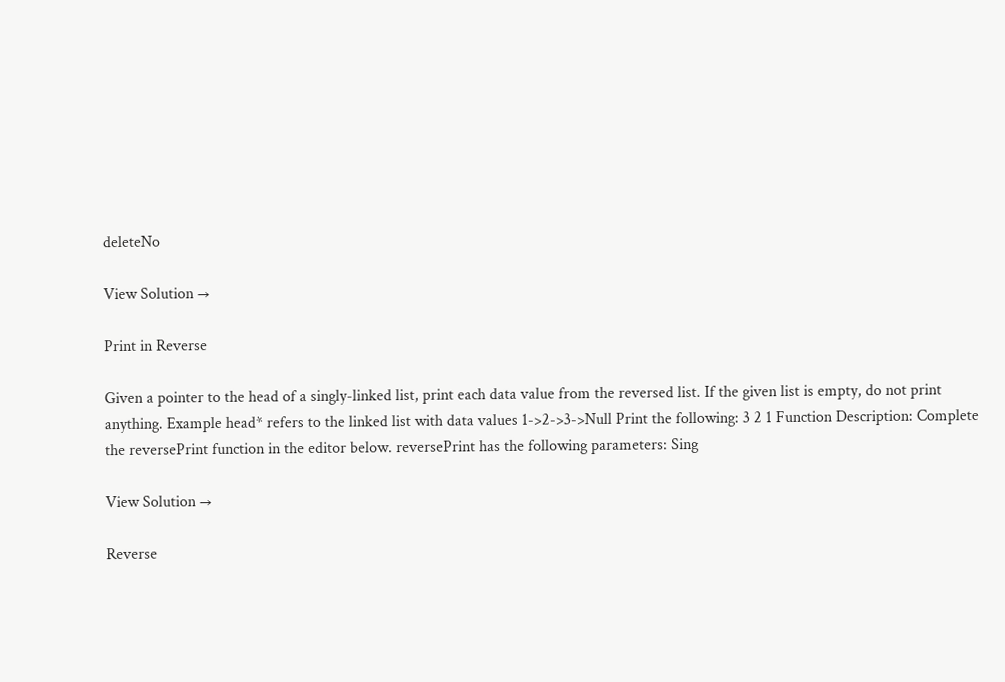deleteNo

View Solution →

Print in Reverse

Given a pointer to the head of a singly-linked list, print each data value from the reversed list. If the given list is empty, do not print anything. Example head* refers to the linked list with data values 1->2->3->Null Print the following: 3 2 1 Function Description: Complete the reversePrint function in the editor below. reversePrint has the following parameters: Sing

View Solution →

Reverse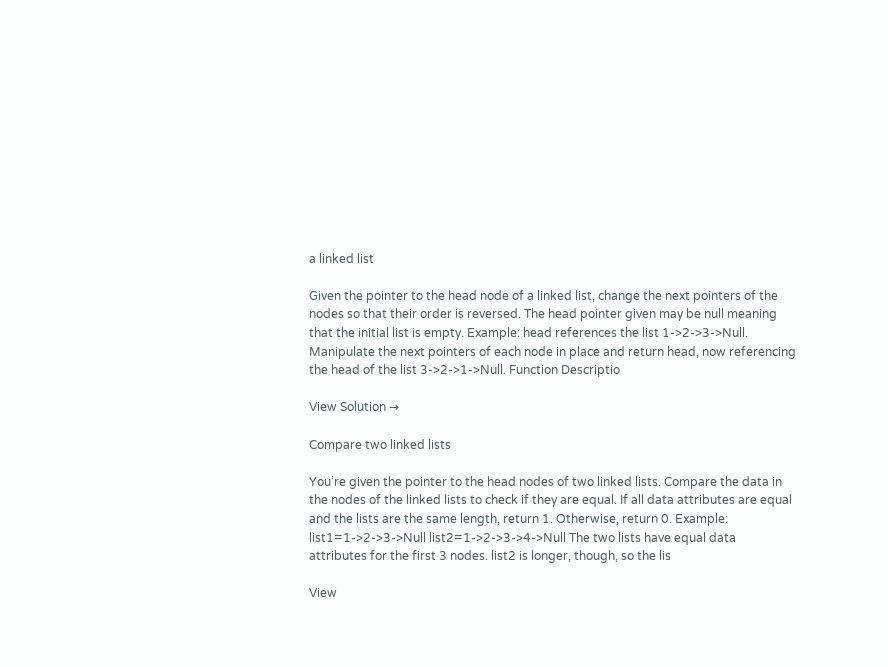a linked list

Given the pointer to the head node of a linked list, change the next pointers of the nodes so that their order is reversed. The head pointer given may be null meaning that the initial list is empty. Example: head references the list 1->2->3->Null. Manipulate the next pointers of each node in place and return head, now referencing the head of the list 3->2->1->Null. Function Descriptio

View Solution →

Compare two linked lists

You’re given the pointer to the head nodes of two linked lists. Compare the data in the nodes of the linked lists to check if they are equal. If all data attributes are equal and the lists are the same length, return 1. Otherwise, return 0. Example: list1=1->2->3->Null list2=1->2->3->4->Null The two lists have equal data attributes for the first 3 nodes. list2 is longer, though, so the lis

View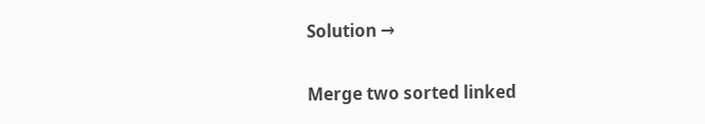Solution →

Merge two sorted linked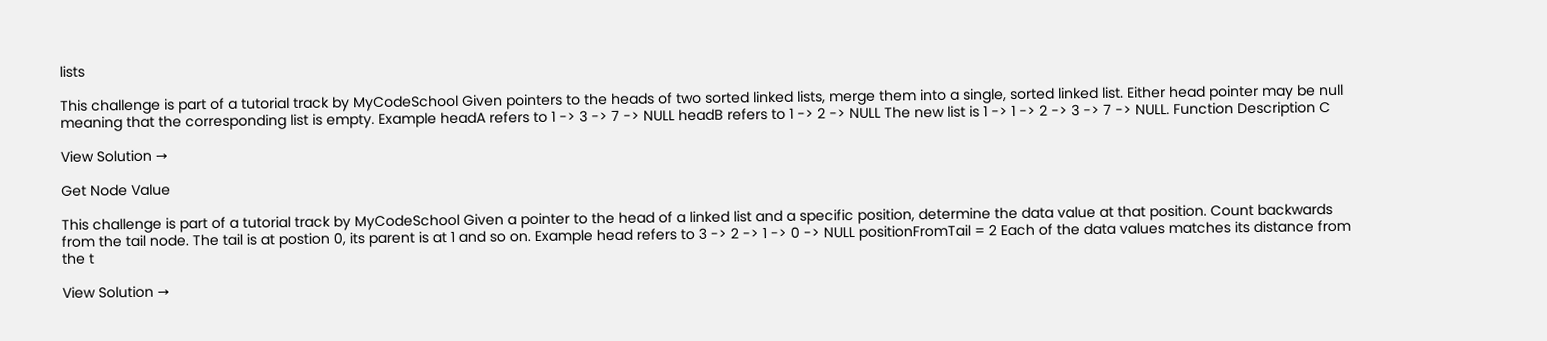lists

This challenge is part of a tutorial track by MyCodeSchool Given pointers to the heads of two sorted linked lists, merge them into a single, sorted linked list. Either head pointer may be null meaning that the corresponding list is empty. Example headA refers to 1 -> 3 -> 7 -> NULL headB refers to 1 -> 2 -> NULL The new list is 1 -> 1 -> 2 -> 3 -> 7 -> NULL. Function Description C

View Solution →

Get Node Value

This challenge is part of a tutorial track by MyCodeSchool Given a pointer to the head of a linked list and a specific position, determine the data value at that position. Count backwards from the tail node. The tail is at postion 0, its parent is at 1 and so on. Example head refers to 3 -> 2 -> 1 -> 0 -> NULL positionFromTail = 2 Each of the data values matches its distance from the t

View Solution →